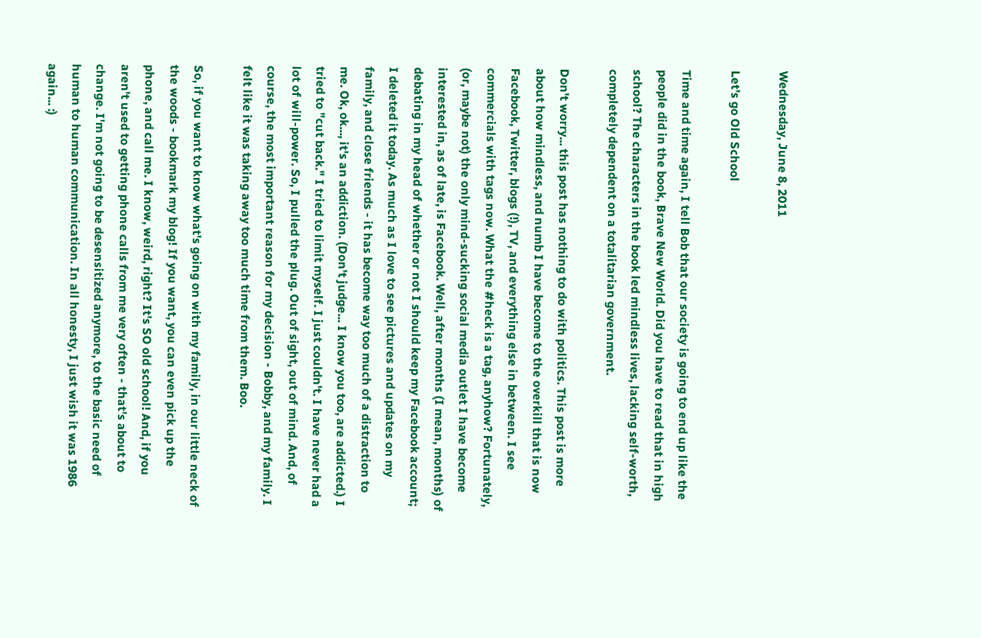Wednesday, June 8, 2011

Let's go Old School

Time and time again, I tell Bob that our society is going to end up like the people did in the book, Brave New World. Did you have to read that in high school? The characters in the book led mindless lives, lacking self-worth, completely dependent on a totalitarian government.

Don't worry... this post has nothing to do with politics. This post is more about how mindless, and numb I have become to the overkill that is now Facebook, Twitter, blogs (!), TV, and everything else in between. I see commercials with tags now. What the #heck is a tag, anyhow? Fortunately, (or, maybe not) the only mind-sucking social media outlet I have become interested in, as of late, is Facebook. Well, after months (I mean, months) of debating in my head of whether or not I should keep my Facebook account; I deleted it today. As much as I love to see pictures and updates on my family, and close friends - it has become way too much of a distraction to me. Ok, ok..., it's an addiction. (Don't judge... I know you too, are addicted.) I tried to "cut back." I tried to limit myself. I just couldn't. I have never had a lot of will-power. So, I pulled the plug. Out of sight, out of mind. And, of course, the most important reason for my decision - Bobby, and my family. I felt like it was taking away too much time from them. Boo.

So, if you want to know what's going on with my family, in our little neck of the woods - bookmark my blog! If you want, you can even pick up the phone, and call me. I know, weird, right? It's SO old school! And, if you aren't used to getting phone calls from me very often - that's about to change. I'm not going to be desensitized anymore, to the basic need of human to human communication. In all honesty, I just wish it was 1986 again... :)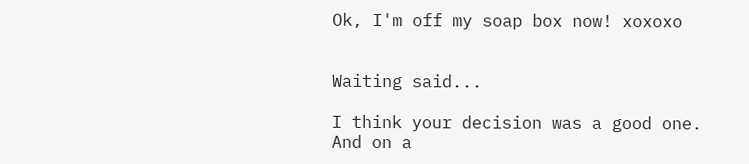Ok, I'm off my soap box now! xoxoxo


Waiting said...

I think your decision was a good one. And on a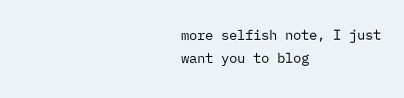more selfish note, I just want you to blog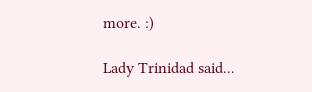more. :)

Lady Trinidad said...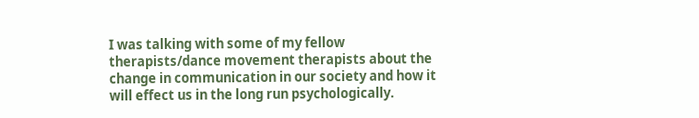I was talking with some of my fellow therapists/dance movement therapists about the change in communication in our society and how it will effect us in the long run psychologically.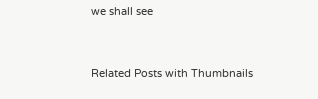we shall see


Related Posts with Thumbnails